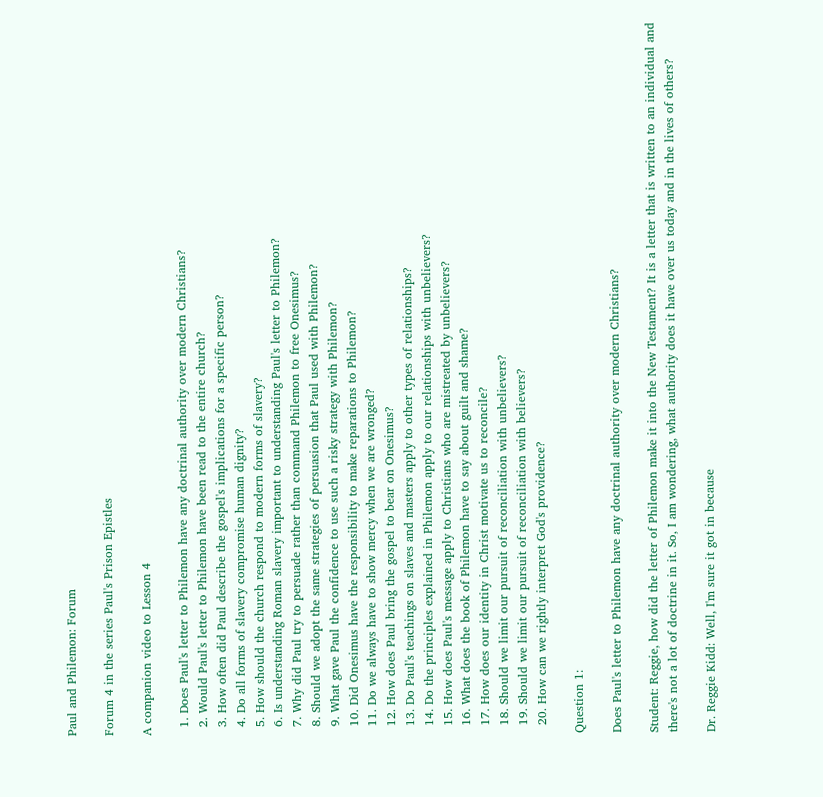Paul and Philemon: Forum

Forum 4 in the series Paul's Prison Epistles

A companion video to Lesson 4

  1. Does Paul's letter to Philemon have any doctrinal authority over modern Christians?
  2. Would Paul's letter to Philemon have been read to the entire church?
  3. How often did Paul describe the gospel's implications for a specific person?
  4. Do all forms of slavery compromise human dignity?
  5. How should the church respond to modern forms of slavery?
  6. Is understanding Roman slavery important to understanding Paul's letter to Philemon?
  7. Why did Paul try to persuade rather than command Philemon to free Onesimus?
  8. Should we adopt the same strategies of persuasion that Paul used with Philemon?
  9. What gave Paul the confidence to use such a risky strategy with Philemon?
  10. Did Onesimus have the responsibility to make reparations to Philemon?
  11. Do we always have to show mercy when we are wronged?
  12. How does Paul bring the gospel to bear on Onesimus?
  13. Do Paul's teachings on slaves and masters apply to other types of relationships?
  14. Do the principles explained in Philemon apply to our relationships with unbelievers?
  15. How does Paul's message apply to Christians who are mistreated by unbelievers?
  16. What does the book of Philemon have to say about guilt and shame?
  17. How does our identity in Christ motivate us to reconcile?
  18. Should we limit our pursuit of reconciliation with unbelievers?
  19. Should we limit our pursuit of reconciliation with believers?
  20. How can we rightly interpret God's providence?

Question 1:

Does Paul's letter to Philemon have any doctrinal authority over modern Christians?

Student: Reggie, how did the letter of Philemon make it into the New Testament? It is a letter that is written to an individual and there's not a lot of doctrine in it. So, I am wondering, what authority does it have over us today and in the lives of others?

Dr. Reggie Kidd: Well, I'm sure it got in because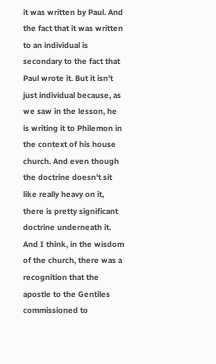it was written by Paul. And the fact that it was written to an individual is secondary to the fact that Paul wrote it. But it isn't just individual because, as we saw in the lesson, he is writing it to Philemon in the context of his house church. And even though the doctrine doesn't sit like really heavy on it, there is pretty significant doctrine underneath it. And I think, in the wisdom of the church, there was a recognition that the apostle to the Gentiles commissioned to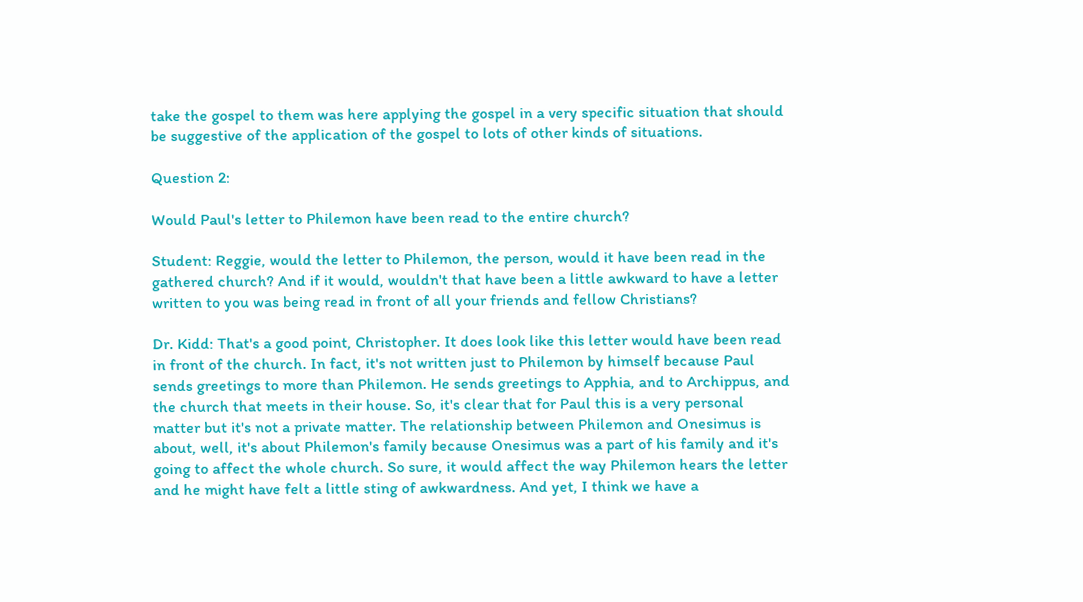take the gospel to them was here applying the gospel in a very specific situation that should be suggestive of the application of the gospel to lots of other kinds of situations.

Question 2:

Would Paul's letter to Philemon have been read to the entire church?

Student: Reggie, would the letter to Philemon, the person, would it have been read in the gathered church? And if it would, wouldn't that have been a little awkward to have a letter written to you was being read in front of all your friends and fellow Christians?

Dr. Kidd: That's a good point, Christopher. It does look like this letter would have been read in front of the church. In fact, it's not written just to Philemon by himself because Paul sends greetings to more than Philemon. He sends greetings to Apphia, and to Archippus, and the church that meets in their house. So, it's clear that for Paul this is a very personal matter but it's not a private matter. The relationship between Philemon and Onesimus is about, well, it's about Philemon's family because Onesimus was a part of his family and it's going to affect the whole church. So sure, it would affect the way Philemon hears the letter and he might have felt a little sting of awkwardness. And yet, I think we have a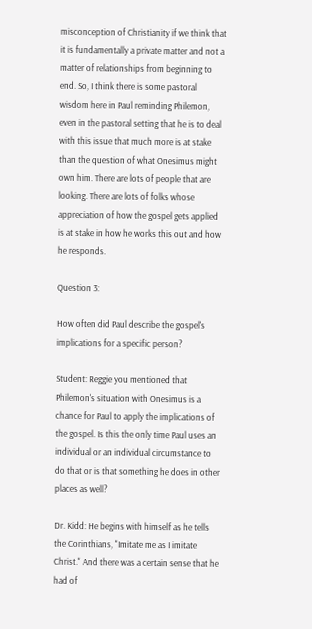misconception of Christianity if we think that it is fundamentally a private matter and not a matter of relationships from beginning to end. So, I think there is some pastoral wisdom here in Paul reminding Philemon, even in the pastoral setting that he is to deal with this issue that much more is at stake than the question of what Onesimus might own him. There are lots of people that are looking. There are lots of folks whose appreciation of how the gospel gets applied is at stake in how he works this out and how he responds.

Question 3:

How often did Paul describe the gospel's implications for a specific person?

Student: Reggie you mentioned that Philemon's situation with Onesimus is a chance for Paul to apply the implications of the gospel. Is this the only time Paul uses an individual or an individual circumstance to do that or is that something he does in other places as well?

Dr. Kidd: He begins with himself as he tells the Corinthians, "Imitate me as I imitate Christ." And there was a certain sense that he had of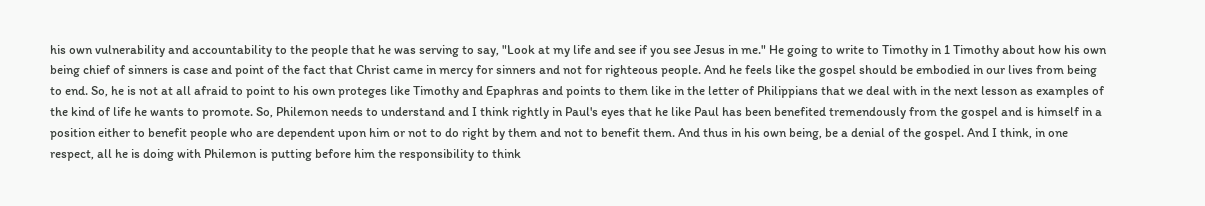his own vulnerability and accountability to the people that he was serving to say, "Look at my life and see if you see Jesus in me." He going to write to Timothy in 1 Timothy about how his own being chief of sinners is case and point of the fact that Christ came in mercy for sinners and not for righteous people. And he feels like the gospel should be embodied in our lives from being to end. So, he is not at all afraid to point to his own proteges like Timothy and Epaphras and points to them like in the letter of Philippians that we deal with in the next lesson as examples of the kind of life he wants to promote. So, Philemon needs to understand and I think rightly in Paul's eyes that he like Paul has been benefited tremendously from the gospel and is himself in a position either to benefit people who are dependent upon him or not to do right by them and not to benefit them. And thus in his own being, be a denial of the gospel. And I think, in one respect, all he is doing with Philemon is putting before him the responsibility to think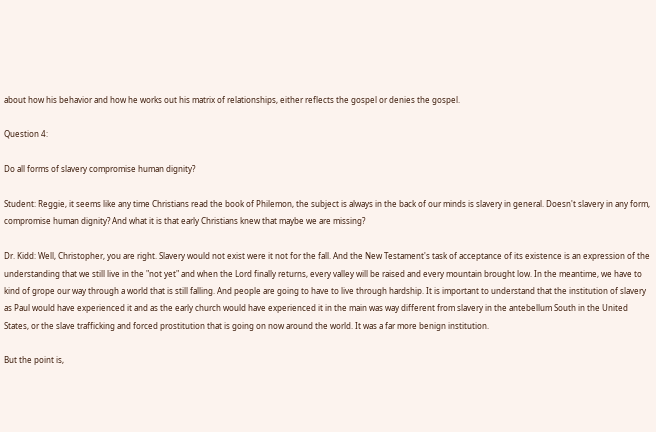about how his behavior and how he works out his matrix of relationships, either reflects the gospel or denies the gospel.

Question 4:

Do all forms of slavery compromise human dignity?

Student: Reggie, it seems like any time Christians read the book of Philemon, the subject is always in the back of our minds is slavery in general. Doesn't slavery in any form, compromise human dignity? And what it is that early Christians knew that maybe we are missing?

Dr. Kidd: Well, Christopher, you are right. Slavery would not exist were it not for the fall. And the New Testament's task of acceptance of its existence is an expression of the understanding that we still live in the "not yet" and when the Lord finally returns, every valley will be raised and every mountain brought low. In the meantime, we have to kind of grope our way through a world that is still falling. And people are going to have to live through hardship. It is important to understand that the institution of slavery as Paul would have experienced it and as the early church would have experienced it in the main was way different from slavery in the antebellum South in the United States, or the slave trafficking and forced prostitution that is going on now around the world. It was a far more benign institution.

But the point is,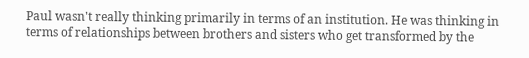Paul wasn't really thinking primarily in terms of an institution. He was thinking in terms of relationships between brothers and sisters who get transformed by the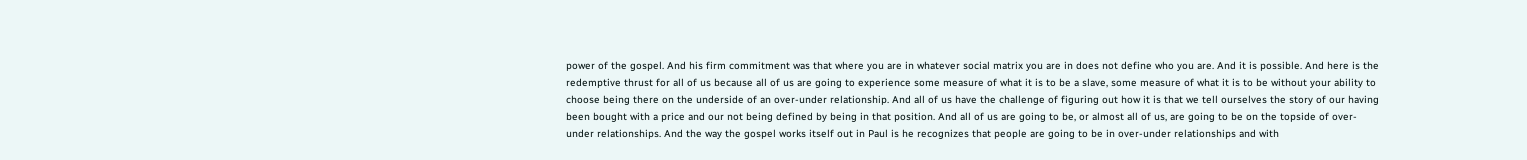power of the gospel. And his firm commitment was that where you are in whatever social matrix you are in does not define who you are. And it is possible. And here is the redemptive thrust for all of us because all of us are going to experience some measure of what it is to be a slave, some measure of what it is to be without your ability to choose being there on the underside of an over-under relationship. And all of us have the challenge of figuring out how it is that we tell ourselves the story of our having been bought with a price and our not being defined by being in that position. And all of us are going to be, or almost all of us, are going to be on the topside of over-under relationships. And the way the gospel works itself out in Paul is he recognizes that people are going to be in over-under relationships and with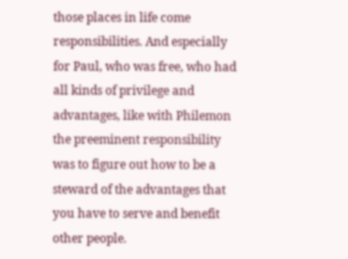those places in life come responsibilities. And especially for Paul, who was free, who had all kinds of privilege and advantages, like with Philemon the preeminent responsibility was to figure out how to be a steward of the advantages that you have to serve and benefit other people.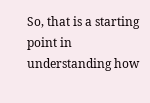So, that is a starting point in understanding how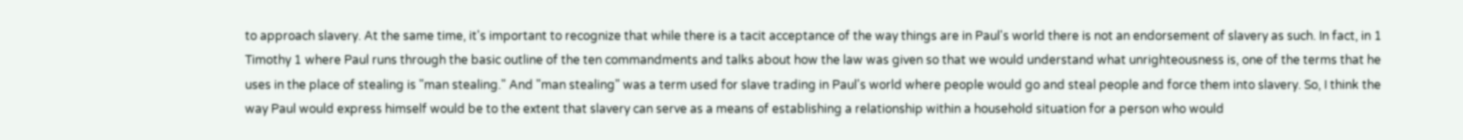to approach slavery. At the same time, it's important to recognize that while there is a tacit acceptance of the way things are in Paul's world there is not an endorsement of slavery as such. In fact, in 1 Timothy 1 where Paul runs through the basic outline of the ten commandments and talks about how the law was given so that we would understand what unrighteousness is, one of the terms that he uses in the place of stealing is "man stealing." And "man stealing" was a term used for slave trading in Paul's world where people would go and steal people and force them into slavery. So, I think the way Paul would express himself would be to the extent that slavery can serve as a means of establishing a relationship within a household situation for a person who would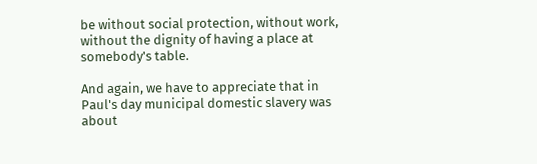be without social protection, without work, without the dignity of having a place at somebody's table.

And again, we have to appreciate that in Paul's day municipal domestic slavery was about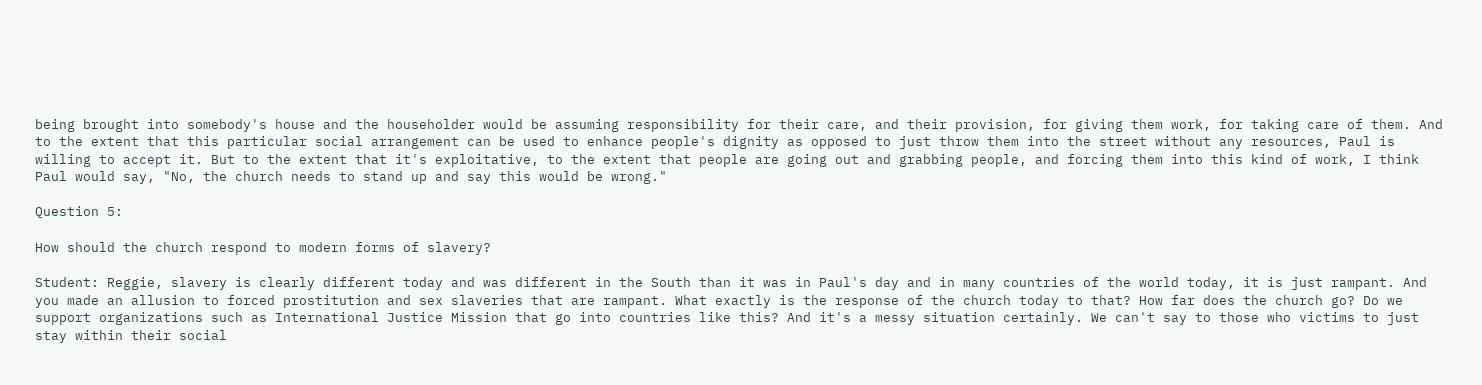being brought into somebody's house and the householder would be assuming responsibility for their care, and their provision, for giving them work, for taking care of them. And to the extent that this particular social arrangement can be used to enhance people's dignity as opposed to just throw them into the street without any resources, Paul is willing to accept it. But to the extent that it's exploitative, to the extent that people are going out and grabbing people, and forcing them into this kind of work, I think Paul would say, "No, the church needs to stand up and say this would be wrong."

Question 5:

How should the church respond to modern forms of slavery?

Student: Reggie, slavery is clearly different today and was different in the South than it was in Paul's day and in many countries of the world today, it is just rampant. And you made an allusion to forced prostitution and sex slaveries that are rampant. What exactly is the response of the church today to that? How far does the church go? Do we support organizations such as International Justice Mission that go into countries like this? And it's a messy situation certainly. We can't say to those who victims to just stay within their social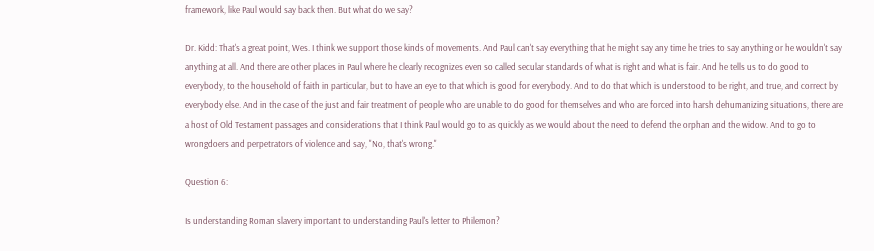framework, like Paul would say back then. But what do we say?

Dr. Kidd: That's a great point, Wes. I think we support those kinds of movements. And Paul can't say everything that he might say any time he tries to say anything or he wouldn't say anything at all. And there are other places in Paul where he clearly recognizes even so called secular standards of what is right and what is fair. And he tells us to do good to everybody, to the household of faith in particular, but to have an eye to that which is good for everybody. And to do that which is understood to be right, and true, and correct by everybody else. And in the case of the just and fair treatment of people who are unable to do good for themselves and who are forced into harsh dehumanizing situations, there are a host of Old Testament passages and considerations that I think Paul would go to as quickly as we would about the need to defend the orphan and the widow. And to go to wrongdoers and perpetrators of violence and say, "No, that's wrong."

Question 6:

Is understanding Roman slavery important to understanding Paul's letter to Philemon?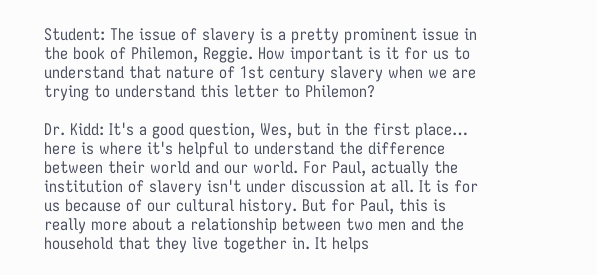Student: The issue of slavery is a pretty prominent issue in the book of Philemon, Reggie. How important is it for us to understand that nature of 1st century slavery when we are trying to understand this letter to Philemon?

Dr. Kidd: It's a good question, Wes, but in the first place… here is where it's helpful to understand the difference between their world and our world. For Paul, actually the institution of slavery isn't under discussion at all. It is for us because of our cultural history. But for Paul, this is really more about a relationship between two men and the household that they live together in. It helps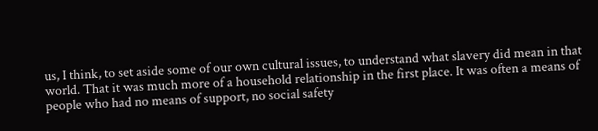us, I think, to set aside some of our own cultural issues, to understand what slavery did mean in that world. That it was much more of a household relationship in the first place. It was often a means of people who had no means of support, no social safety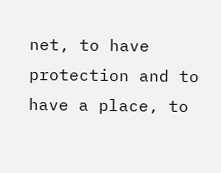net, to have protection and to have a place, to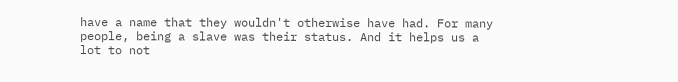have a name that they wouldn't otherwise have had. For many people, being a slave was their status. And it helps us a lot to not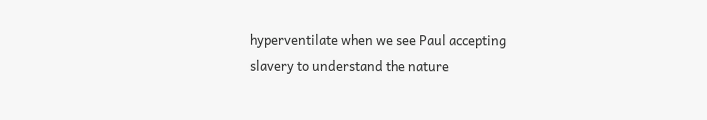hyperventilate when we see Paul accepting slavery to understand the nature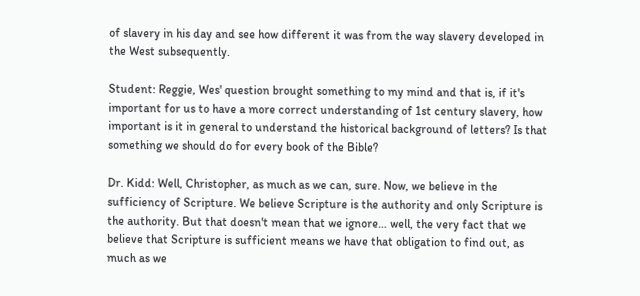of slavery in his day and see how different it was from the way slavery developed in the West subsequently.

Student: Reggie, Wes' question brought something to my mind and that is, if it's important for us to have a more correct understanding of 1st century slavery, how important is it in general to understand the historical background of letters? Is that something we should do for every book of the Bible?

Dr. Kidd: Well, Christopher, as much as we can, sure. Now, we believe in the sufficiency of Scripture. We believe Scripture is the authority and only Scripture is the authority. But that doesn't mean that we ignore… well, the very fact that we believe that Scripture is sufficient means we have that obligation to find out, as much as we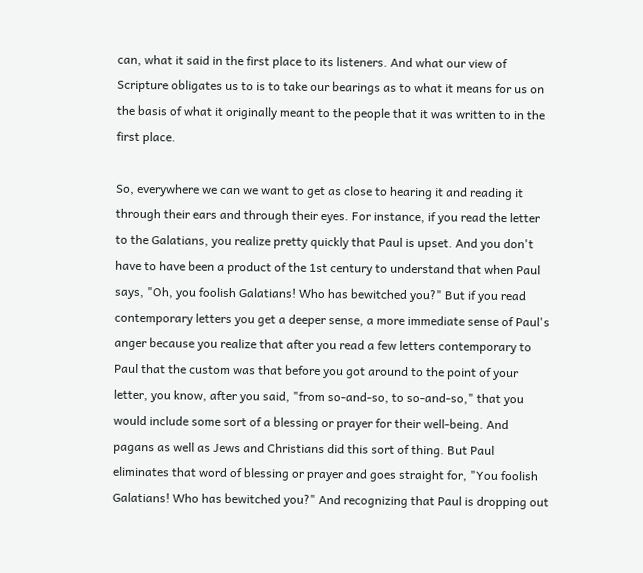can, what it said in the first place to its listeners. And what our view of Scripture obligates us to is to take our bearings as to what it means for us on the basis of what it originally meant to the people that it was written to in the first place.

So, everywhere we can we want to get as close to hearing it and reading it through their ears and through their eyes. For instance, if you read the letter to the Galatians, you realize pretty quickly that Paul is upset. And you don't have to have been a product of the 1st century to understand that when Paul says, "Oh, you foolish Galatians! Who has bewitched you?" But if you read contemporary letters you get a deeper sense, a more immediate sense of Paul's anger because you realize that after you read a few letters contemporary to Paul that the custom was that before you got around to the point of your letter, you know, after you said, "from so-and-so, to so-and-so," that you would include some sort of a blessing or prayer for their well-being. And pagans as well as Jews and Christians did this sort of thing. But Paul eliminates that word of blessing or prayer and goes straight for, "You foolish Galatians! Who has bewitched you?" And recognizing that Paul is dropping out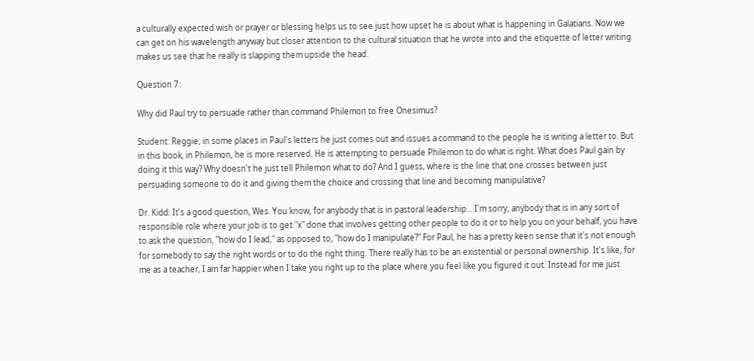a culturally expected wish or prayer or blessing helps us to see just how upset he is about what is happening in Galatians. Now we can get on his wavelength anyway but closer attention to the cultural situation that he wrote into and the etiquette of letter writing makes us see that he really is slapping them upside the head.

Question 7:

Why did Paul try to persuade rather than command Philemon to free Onesimus?

Student: Reggie, in some places in Paul's letters he just comes out and issues a command to the people he is writing a letter to. But in this book, in Philemon, he is more reserved. He is attempting to persuade Philemon to do what is right. What does Paul gain by doing it this way? Why doesn't he just tell Philemon what to do? And I guess, where is the line that one crosses between just persuading someone to do it and giving them the choice and crossing that line and becoming manipulative?

Dr. Kidd: It's a good question, Wes. You know, for anybody that is in pastoral leadership… I'm sorry, anybody that is in any sort of responsible role where your job is to get "x" done that involves getting other people to do it or to help you on your behalf, you have to ask the question, "how do I lead," as opposed to, "how do I manipulate?" For Paul, he has a pretty keen sense that it's not enough for somebody to say the right words or to do the right thing. There really has to be an existential or personal ownership. It's like, for me as a teacher, I am far happier when I take you right up to the place where you feel like you figured it out. Instead for me just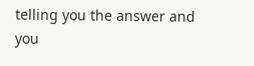telling you the answer and you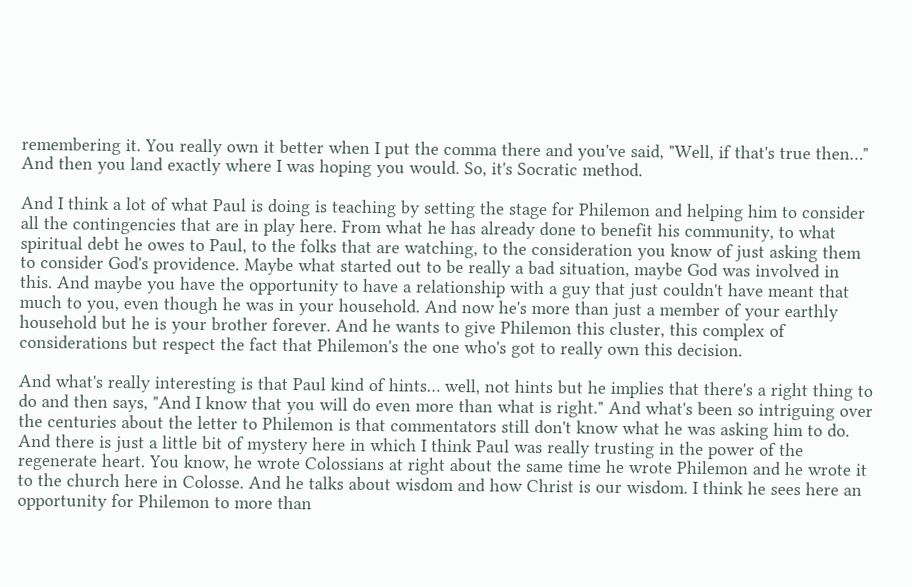remembering it. You really own it better when I put the comma there and you've said, "Well, if that's true then…" And then you land exactly where I was hoping you would. So, it's Socratic method.

And I think a lot of what Paul is doing is teaching by setting the stage for Philemon and helping him to consider all the contingencies that are in play here. From what he has already done to benefit his community, to what spiritual debt he owes to Paul, to the folks that are watching, to the consideration you know of just asking them to consider God's providence. Maybe what started out to be really a bad situation, maybe God was involved in this. And maybe you have the opportunity to have a relationship with a guy that just couldn't have meant that much to you, even though he was in your household. And now he's more than just a member of your earthly household but he is your brother forever. And he wants to give Philemon this cluster, this complex of considerations but respect the fact that Philemon's the one who's got to really own this decision.

And what's really interesting is that Paul kind of hints… well, not hints but he implies that there's a right thing to do and then says, "And I know that you will do even more than what is right." And what's been so intriguing over the centuries about the letter to Philemon is that commentators still don't know what he was asking him to do. And there is just a little bit of mystery here in which I think Paul was really trusting in the power of the regenerate heart. You know, he wrote Colossians at right about the same time he wrote Philemon and he wrote it to the church here in Colosse. And he talks about wisdom and how Christ is our wisdom. I think he sees here an opportunity for Philemon to more than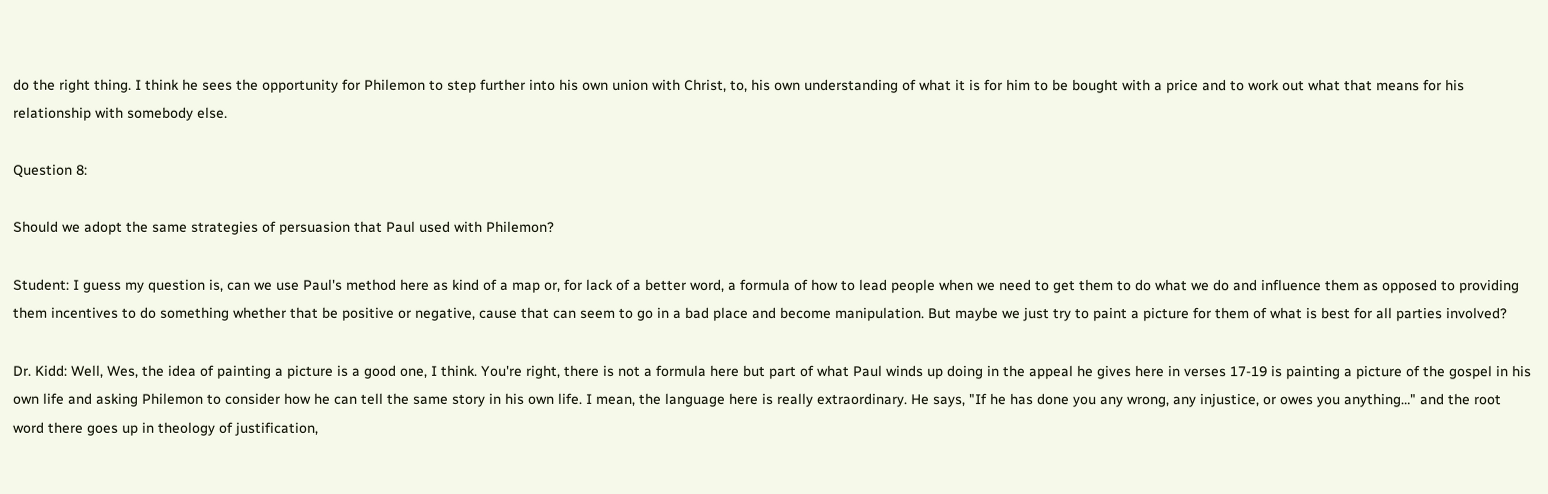do the right thing. I think he sees the opportunity for Philemon to step further into his own union with Christ, to, his own understanding of what it is for him to be bought with a price and to work out what that means for his relationship with somebody else.

Question 8:

Should we adopt the same strategies of persuasion that Paul used with Philemon?

Student: I guess my question is, can we use Paul's method here as kind of a map or, for lack of a better word, a formula of how to lead people when we need to get them to do what we do and influence them as opposed to providing them incentives to do something whether that be positive or negative, cause that can seem to go in a bad place and become manipulation. But maybe we just try to paint a picture for them of what is best for all parties involved?

Dr. Kidd: Well, Wes, the idea of painting a picture is a good one, I think. You're right, there is not a formula here but part of what Paul winds up doing in the appeal he gives here in verses 17-19 is painting a picture of the gospel in his own life and asking Philemon to consider how he can tell the same story in his own life. I mean, the language here is really extraordinary. He says, "If he has done you any wrong, any injustice, or owes you anything…" and the root word there goes up in theology of justification,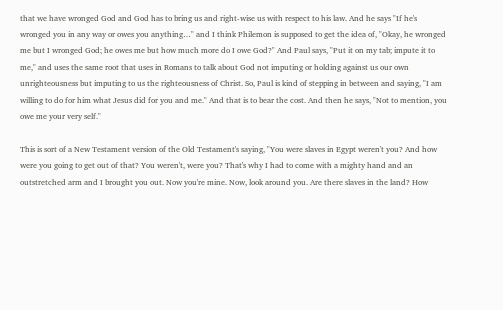that we have wronged God and God has to bring us and right-wise us with respect to his law. And he says "If he's wronged you in any way or owes you anything…" and I think Philemon is supposed to get the idea of, "Okay, he wronged me but I wronged God; he owes me but how much more do I owe God?" And Paul says, "Put it on my tab; impute it to me," and uses the same root that uses in Romans to talk about God not imputing or holding against us our own unrighteousness but imputing to us the righteousness of Christ. So, Paul is kind of stepping in between and saying, "I am willing to do for him what Jesus did for you and me." And that is to bear the cost. And then he says, "Not to mention, you owe me your very self."

This is sort of a New Testament version of the Old Testament's saying, "You were slaves in Egypt weren't you? And how were you going to get out of that? You weren't, were you? That's why I had to come with a mighty hand and an outstretched arm and I brought you out. Now you're mine. Now, look around you. Are there slaves in the land? How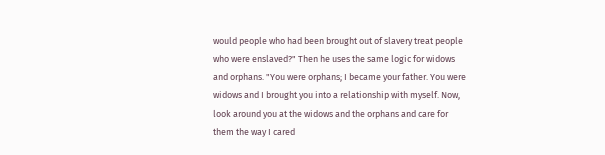would people who had been brought out of slavery treat people who were enslaved?" Then he uses the same logic for widows and orphans. "You were orphans; I became your father. You were widows and I brought you into a relationship with myself. Now, look around you at the widows and the orphans and care for them the way I cared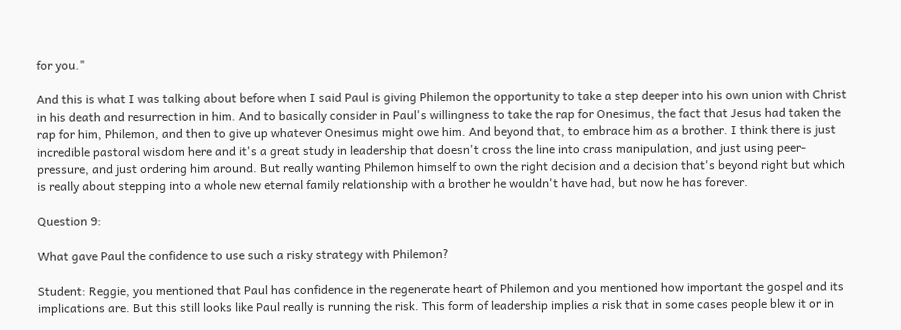for you."

And this is what I was talking about before when I said Paul is giving Philemon the opportunity to take a step deeper into his own union with Christ in his death and resurrection in him. And to basically consider in Paul's willingness to take the rap for Onesimus, the fact that Jesus had taken the rap for him, Philemon, and then to give up whatever Onesimus might owe him. And beyond that, to embrace him as a brother. I think there is just incredible pastoral wisdom here and it's a great study in leadership that doesn't cross the line into crass manipulation, and just using peer-pressure, and just ordering him around. But really wanting Philemon himself to own the right decision and a decision that's beyond right but which is really about stepping into a whole new eternal family relationship with a brother he wouldn't have had, but now he has forever.

Question 9:

What gave Paul the confidence to use such a risky strategy with Philemon?

Student: Reggie, you mentioned that Paul has confidence in the regenerate heart of Philemon and you mentioned how important the gospel and its implications are. But this still looks like Paul really is running the risk. This form of leadership implies a risk that in some cases people blew it or in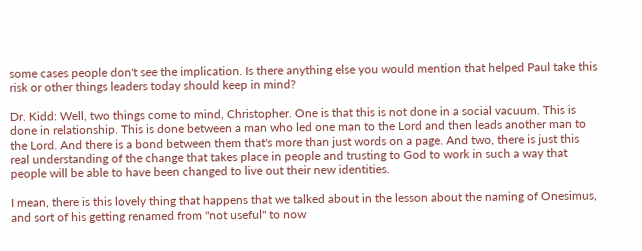some cases people don't see the implication. Is there anything else you would mention that helped Paul take this risk or other things leaders today should keep in mind?

Dr. Kidd: Well, two things come to mind, Christopher. One is that this is not done in a social vacuum. This is done in relationship. This is done between a man who led one man to the Lord and then leads another man to the Lord. And there is a bond between them that's more than just words on a page. And two, there is just this real understanding of the change that takes place in people and trusting to God to work in such a way that people will be able to have been changed to live out their new identities.

I mean, there is this lovely thing that happens that we talked about in the lesson about the naming of Onesimus, and sort of his getting renamed from "not useful" to now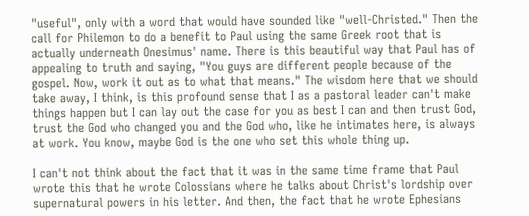"useful", only with a word that would have sounded like "well-Christed." Then the call for Philemon to do a benefit to Paul using the same Greek root that is actually underneath Onesimus' name. There is this beautiful way that Paul has of appealing to truth and saying, "You guys are different people because of the gospel. Now, work it out as to what that means." The wisdom here that we should take away, I think, is this profound sense that I as a pastoral leader can't make things happen but I can lay out the case for you as best I can and then trust God, trust the God who changed you and the God who, like he intimates here, is always at work. You know, maybe God is the one who set this whole thing up.

I can't not think about the fact that it was in the same time frame that Paul wrote this that he wrote Colossians where he talks about Christ's lordship over supernatural powers in his letter. And then, the fact that he wrote Ephesians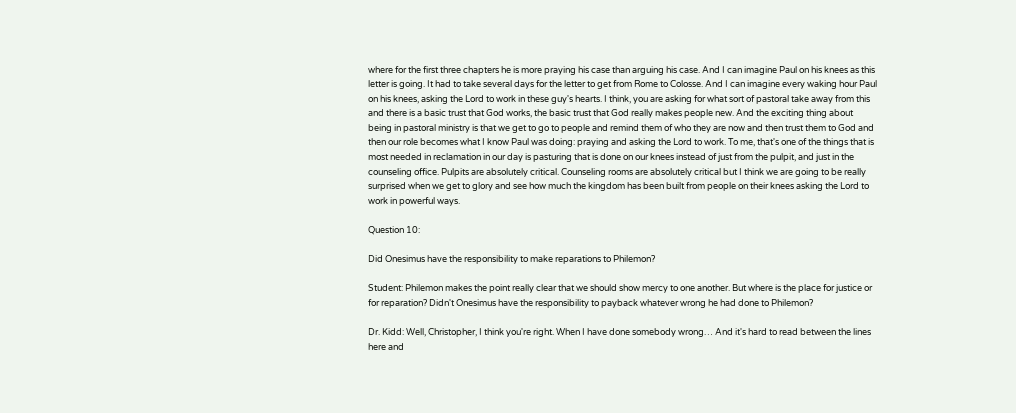where for the first three chapters he is more praying his case than arguing his case. And I can imagine Paul on his knees as this letter is going. It had to take several days for the letter to get from Rome to Colosse. And I can imagine every waking hour Paul on his knees, asking the Lord to work in these guy's hearts. I think, you are asking for what sort of pastoral take away from this and there is a basic trust that God works, the basic trust that God really makes people new. And the exciting thing about being in pastoral ministry is that we get to go to people and remind them of who they are now and then trust them to God and then our role becomes what I know Paul was doing: praying and asking the Lord to work. To me, that's one of the things that is most needed in reclamation in our day is pasturing that is done on our knees instead of just from the pulpit, and just in the counseling office. Pulpits are absolutely critical. Counseling rooms are absolutely critical but I think we are going to be really surprised when we get to glory and see how much the kingdom has been built from people on their knees asking the Lord to work in powerful ways.

Question 10:

Did Onesimus have the responsibility to make reparations to Philemon?

Student: Philemon makes the point really clear that we should show mercy to one another. But where is the place for justice or for reparation? Didn't Onesimus have the responsibility to payback whatever wrong he had done to Philemon?

Dr. Kidd: Well, Christopher, I think you're right. When I have done somebody wrong… And it's hard to read between the lines here and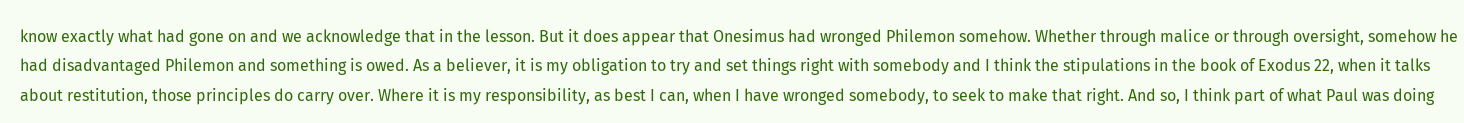know exactly what had gone on and we acknowledge that in the lesson. But it does appear that Onesimus had wronged Philemon somehow. Whether through malice or through oversight, somehow he had disadvantaged Philemon and something is owed. As a believer, it is my obligation to try and set things right with somebody and I think the stipulations in the book of Exodus 22, when it talks about restitution, those principles do carry over. Where it is my responsibility, as best I can, when I have wronged somebody, to seek to make that right. And so, I think part of what Paul was doing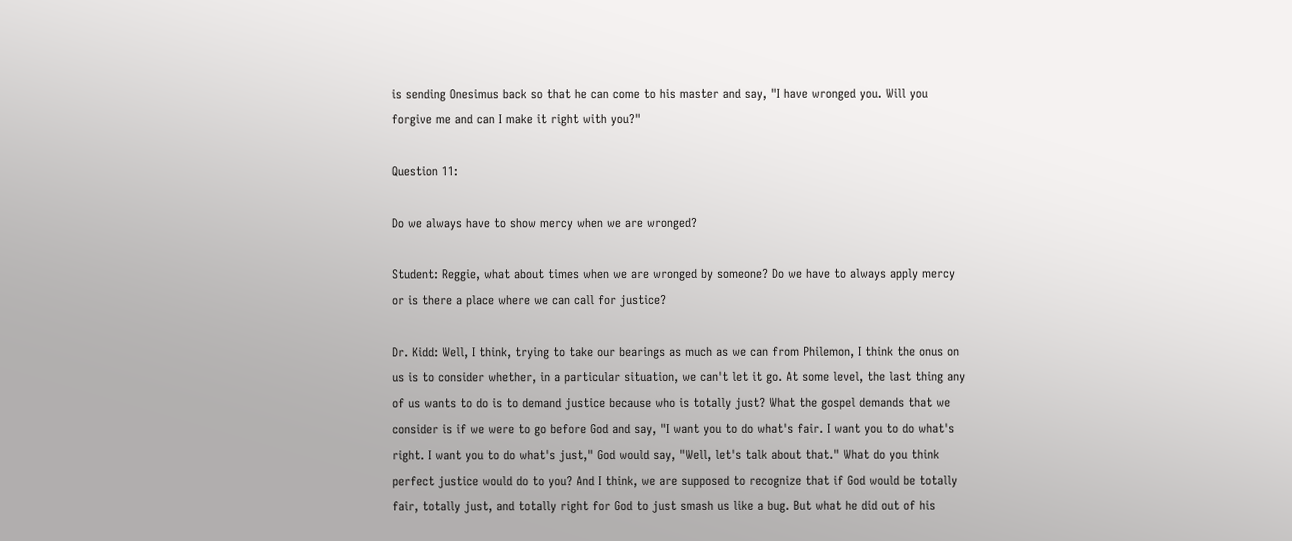is sending Onesimus back so that he can come to his master and say, "I have wronged you. Will you forgive me and can I make it right with you?"

Question 11:

Do we always have to show mercy when we are wronged?

Student: Reggie, what about times when we are wronged by someone? Do we have to always apply mercy or is there a place where we can call for justice?

Dr. Kidd: Well, I think, trying to take our bearings as much as we can from Philemon, I think the onus on us is to consider whether, in a particular situation, we can't let it go. At some level, the last thing any of us wants to do is to demand justice because who is totally just? What the gospel demands that we consider is if we were to go before God and say, "I want you to do what's fair. I want you to do what's right. I want you to do what's just," God would say, "Well, let's talk about that." What do you think perfect justice would do to you? And I think, we are supposed to recognize that if God would be totally fair, totally just, and totally right for God to just smash us like a bug. But what he did out of his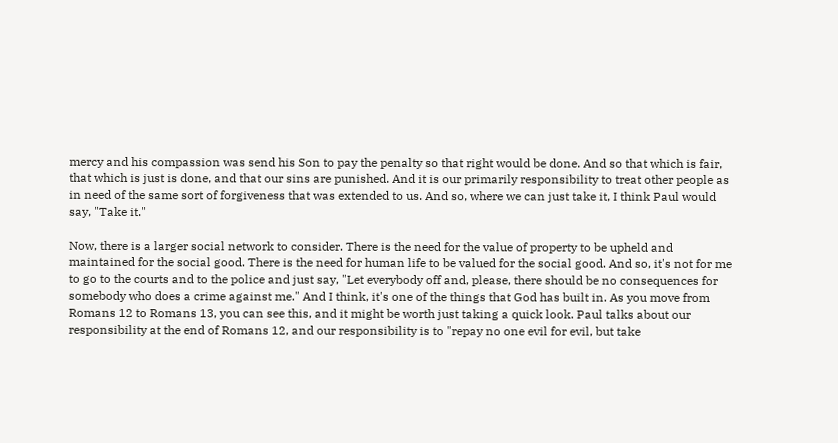mercy and his compassion was send his Son to pay the penalty so that right would be done. And so that which is fair, that which is just is done, and that our sins are punished. And it is our primarily responsibility to treat other people as in need of the same sort of forgiveness that was extended to us. And so, where we can just take it, I think Paul would say, "Take it."

Now, there is a larger social network to consider. There is the need for the value of property to be upheld and maintained for the social good. There is the need for human life to be valued for the social good. And so, it's not for me to go to the courts and to the police and just say, "Let everybody off and, please, there should be no consequences for somebody who does a crime against me." And I think, it's one of the things that God has built in. As you move from Romans 12 to Romans 13, you can see this, and it might be worth just taking a quick look. Paul talks about our responsibility at the end of Romans 12, and our responsibility is to "repay no one evil for evil, but take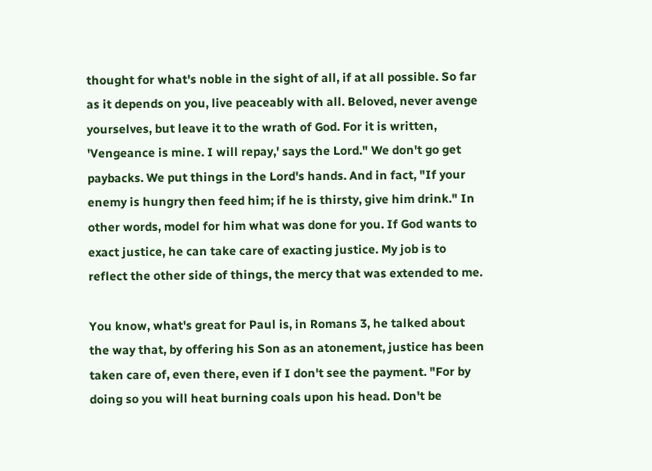thought for what's noble in the sight of all, if at all possible. So far as it depends on you, live peaceably with all. Beloved, never avenge yourselves, but leave it to the wrath of God. For it is written, 'Vengeance is mine. I will repay,' says the Lord." We don't go get paybacks. We put things in the Lord's hands. And in fact, "If your enemy is hungry then feed him; if he is thirsty, give him drink." In other words, model for him what was done for you. If God wants to exact justice, he can take care of exacting justice. My job is to reflect the other side of things, the mercy that was extended to me.

You know, what's great for Paul is, in Romans 3, he talked about the way that, by offering his Son as an atonement, justice has been taken care of, even there, even if I don't see the payment. "For by doing so you will heat burning coals upon his head. Don't be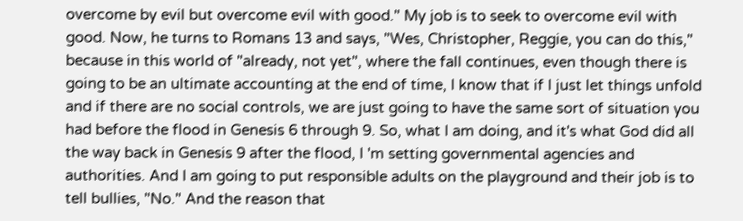overcome by evil but overcome evil with good." My job is to seek to overcome evil with good. Now, he turns to Romans 13 and says, "Wes, Christopher, Reggie, you can do this," because in this world of "already, not yet", where the fall continues, even though there is going to be an ultimate accounting at the end of time, I know that if I just let things unfold and if there are no social controls, we are just going to have the same sort of situation you had before the flood in Genesis 6 through 9. So, what I am doing, and it's what God did all the way back in Genesis 9 after the flood, I 'm setting governmental agencies and authorities. And I am going to put responsible adults on the playground and their job is to tell bullies, "No." And the reason that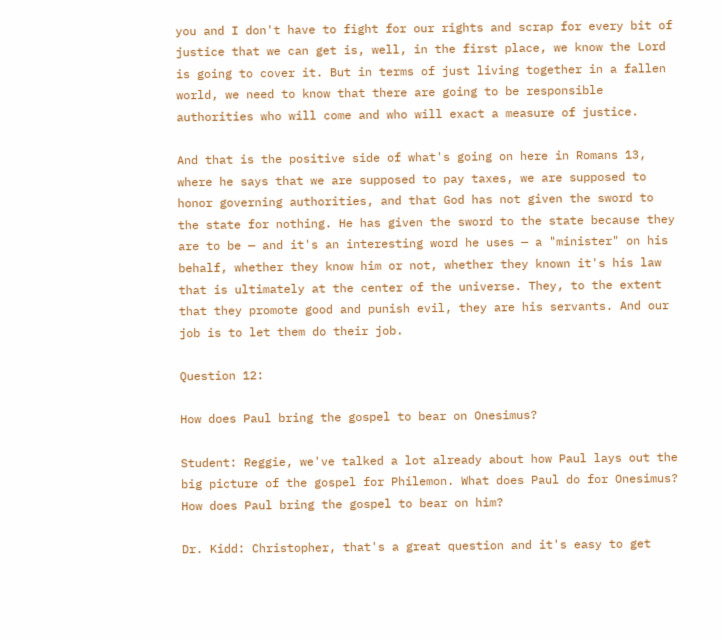you and I don't have to fight for our rights and scrap for every bit of justice that we can get is, well, in the first place, we know the Lord is going to cover it. But in terms of just living together in a fallen world, we need to know that there are going to be responsible authorities who will come and who will exact a measure of justice.

And that is the positive side of what's going on here in Romans 13, where he says that we are supposed to pay taxes, we are supposed to honor governing authorities, and that God has not given the sword to the state for nothing. He has given the sword to the state because they are to be — and it's an interesting word he uses — a "minister" on his behalf, whether they know him or not, whether they known it's his law that is ultimately at the center of the universe. They, to the extent that they promote good and punish evil, they are his servants. And our job is to let them do their job.

Question 12:

How does Paul bring the gospel to bear on Onesimus?

Student: Reggie, we've talked a lot already about how Paul lays out the big picture of the gospel for Philemon. What does Paul do for Onesimus? How does Paul bring the gospel to bear on him?

Dr. Kidd: Christopher, that's a great question and it's easy to get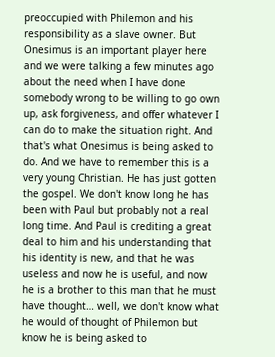preoccupied with Philemon and his responsibility as a slave owner. But Onesimus is an important player here and we were talking a few minutes ago about the need when I have done somebody wrong to be willing to go own up, ask forgiveness, and offer whatever I can do to make the situation right. And that's what Onesimus is being asked to do. And we have to remember this is a very young Christian. He has just gotten the gospel. We don't know long he has been with Paul but probably not a real long time. And Paul is crediting a great deal to him and his understanding that his identity is new, and that he was useless and now he is useful, and now he is a brother to this man that he must have thought… well, we don't know what he would of thought of Philemon but know he is being asked to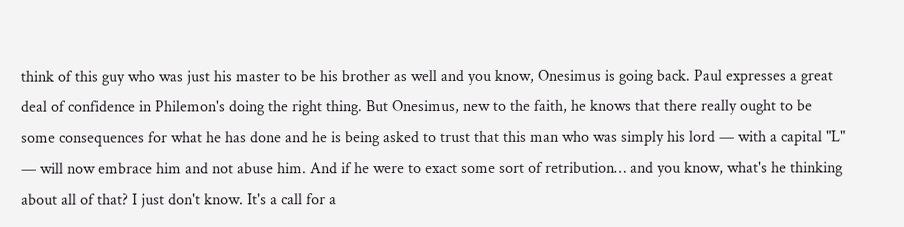think of this guy who was just his master to be his brother as well and you know, Onesimus is going back. Paul expresses a great deal of confidence in Philemon's doing the right thing. But Onesimus, new to the faith, he knows that there really ought to be some consequences for what he has done and he is being asked to trust that this man who was simply his lord — with a capital "L" — will now embrace him and not abuse him. And if he were to exact some sort of retribution… and you know, what's he thinking about all of that? I just don't know. It's a call for a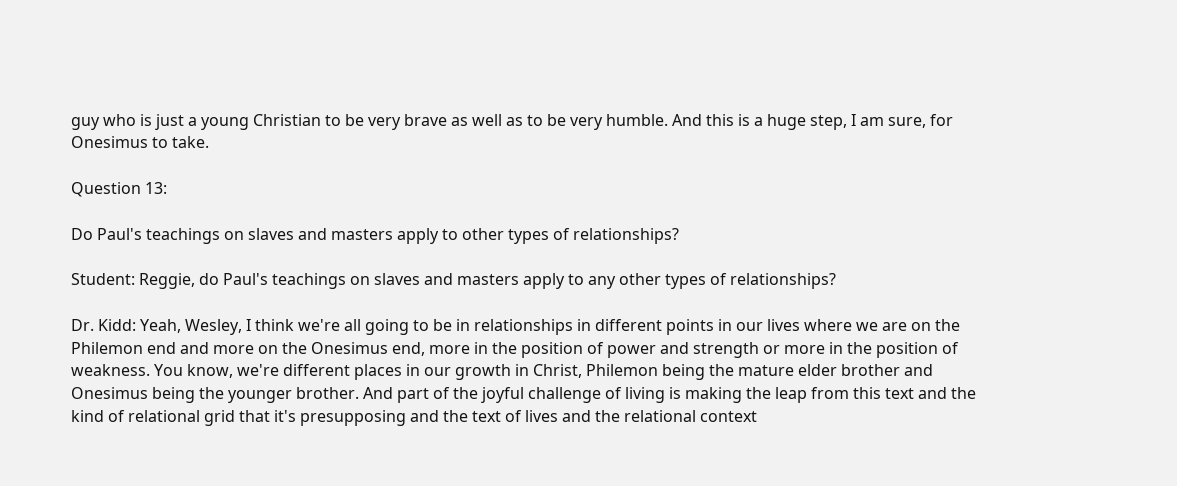guy who is just a young Christian to be very brave as well as to be very humble. And this is a huge step, I am sure, for Onesimus to take.

Question 13:

Do Paul's teachings on slaves and masters apply to other types of relationships?

Student: Reggie, do Paul's teachings on slaves and masters apply to any other types of relationships?

Dr. Kidd: Yeah, Wesley, I think we're all going to be in relationships in different points in our lives where we are on the Philemon end and more on the Onesimus end, more in the position of power and strength or more in the position of weakness. You know, we're different places in our growth in Christ, Philemon being the mature elder brother and Onesimus being the younger brother. And part of the joyful challenge of living is making the leap from this text and the kind of relational grid that it's presupposing and the text of lives and the relational context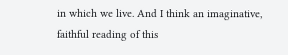in which we live. And I think an imaginative, faithful reading of this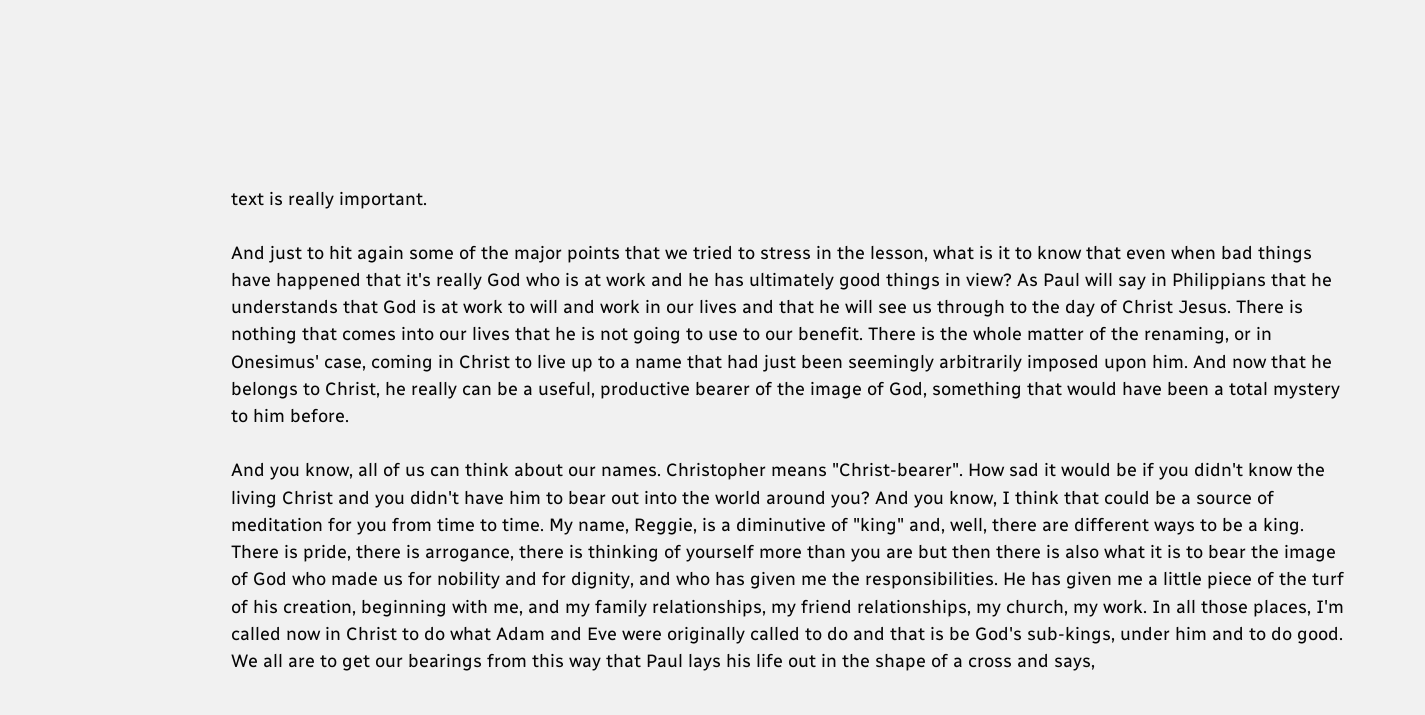text is really important.

And just to hit again some of the major points that we tried to stress in the lesson, what is it to know that even when bad things have happened that it's really God who is at work and he has ultimately good things in view? As Paul will say in Philippians that he understands that God is at work to will and work in our lives and that he will see us through to the day of Christ Jesus. There is nothing that comes into our lives that he is not going to use to our benefit. There is the whole matter of the renaming, or in Onesimus' case, coming in Christ to live up to a name that had just been seemingly arbitrarily imposed upon him. And now that he belongs to Christ, he really can be a useful, productive bearer of the image of God, something that would have been a total mystery to him before.

And you know, all of us can think about our names. Christopher means "Christ-bearer". How sad it would be if you didn't know the living Christ and you didn't have him to bear out into the world around you? And you know, I think that could be a source of meditation for you from time to time. My name, Reggie, is a diminutive of "king" and, well, there are different ways to be a king. There is pride, there is arrogance, there is thinking of yourself more than you are but then there is also what it is to bear the image of God who made us for nobility and for dignity, and who has given me the responsibilities. He has given me a little piece of the turf of his creation, beginning with me, and my family relationships, my friend relationships, my church, my work. In all those places, I'm called now in Christ to do what Adam and Eve were originally called to do and that is be God's sub-kings, under him and to do good. We all are to get our bearings from this way that Paul lays his life out in the shape of a cross and says,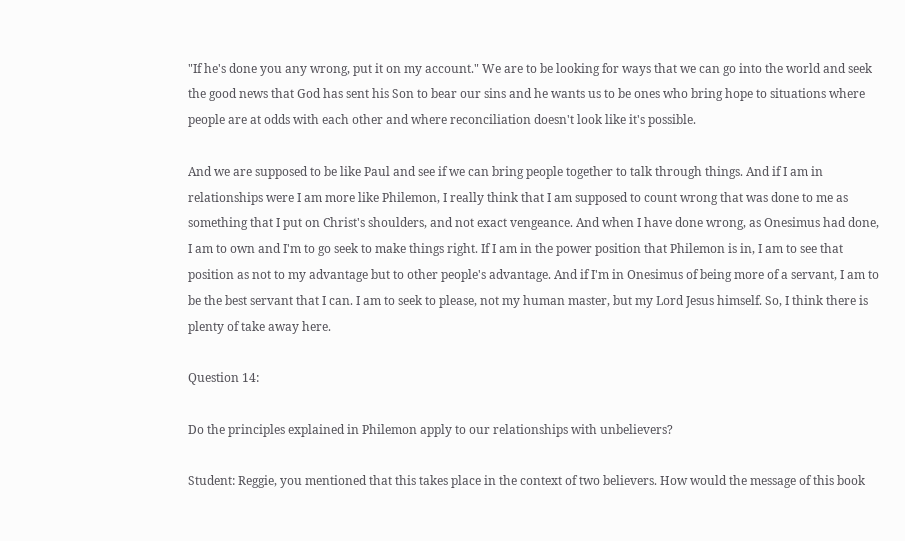"If he's done you any wrong, put it on my account." We are to be looking for ways that we can go into the world and seek the good news that God has sent his Son to bear our sins and he wants us to be ones who bring hope to situations where people are at odds with each other and where reconciliation doesn't look like it's possible.

And we are supposed to be like Paul and see if we can bring people together to talk through things. And if I am in relationships were I am more like Philemon, I really think that I am supposed to count wrong that was done to me as something that I put on Christ's shoulders, and not exact vengeance. And when I have done wrong, as Onesimus had done, I am to own and I'm to go seek to make things right. If I am in the power position that Philemon is in, I am to see that position as not to my advantage but to other people's advantage. And if I'm in Onesimus of being more of a servant, I am to be the best servant that I can. I am to seek to please, not my human master, but my Lord Jesus himself. So, I think there is plenty of take away here.

Question 14:

Do the principles explained in Philemon apply to our relationships with unbelievers?

Student: Reggie, you mentioned that this takes place in the context of two believers. How would the message of this book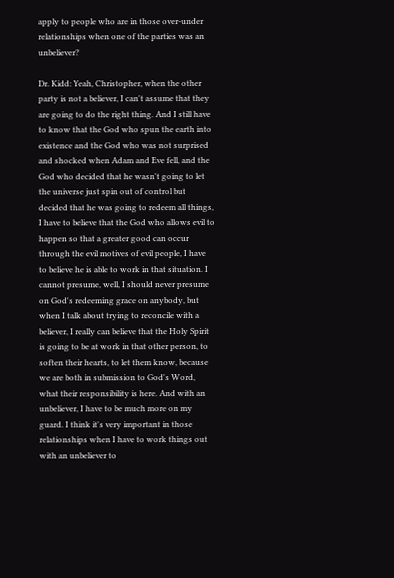apply to people who are in those over-under relationships when one of the parties was an unbeliever?

Dr. Kidd: Yeah, Christopher, when the other party is not a believer, I can't assume that they are going to do the right thing. And I still have to know that the God who spun the earth into existence and the God who was not surprised and shocked when Adam and Eve fell, and the God who decided that he wasn't going to let the universe just spin out of control but decided that he was going to redeem all things, I have to believe that the God who allows evil to happen so that a greater good can occur through the evil motives of evil people, I have to believe he is able to work in that situation. I cannot presume, well, I should never presume on God's redeeming grace on anybody, but when I talk about trying to reconcile with a believer, I really can believe that the Holy Spirit is going to be at work in that other person, to soften their hearts, to let them know, because we are both in submission to God's Word, what their responsibility is here. And with an unbeliever, I have to be much more on my guard. I think it's very important in those relationships when I have to work things out with an unbeliever to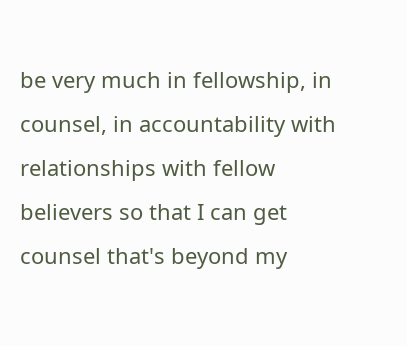be very much in fellowship, in counsel, in accountability with relationships with fellow believers so that I can get counsel that's beyond my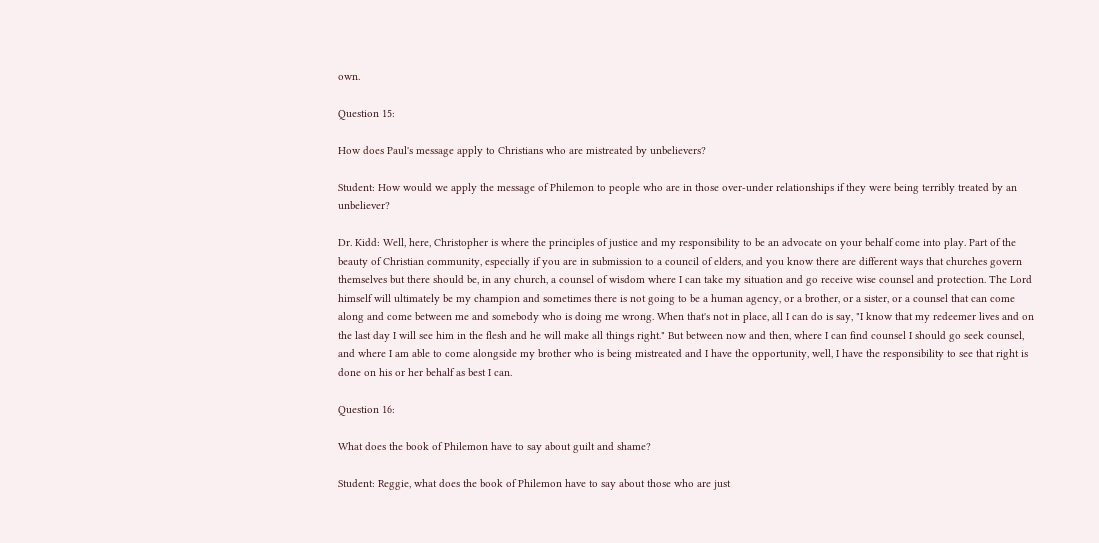own.

Question 15:

How does Paul's message apply to Christians who are mistreated by unbelievers?

Student: How would we apply the message of Philemon to people who are in those over-under relationships if they were being terribly treated by an unbeliever?

Dr. Kidd: Well, here, Christopher is where the principles of justice and my responsibility to be an advocate on your behalf come into play. Part of the beauty of Christian community, especially if you are in submission to a council of elders, and you know there are different ways that churches govern themselves but there should be, in any church, a counsel of wisdom where I can take my situation and go receive wise counsel and protection. The Lord himself will ultimately be my champion and sometimes there is not going to be a human agency, or a brother, or a sister, or a counsel that can come along and come between me and somebody who is doing me wrong. When that's not in place, all I can do is say, "I know that my redeemer lives and on the last day I will see him in the flesh and he will make all things right." But between now and then, where I can find counsel I should go seek counsel, and where I am able to come alongside my brother who is being mistreated and I have the opportunity, well, I have the responsibility to see that right is done on his or her behalf as best I can.

Question 16:

What does the book of Philemon have to say about guilt and shame?

Student: Reggie, what does the book of Philemon have to say about those who are just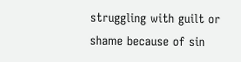struggling with guilt or shame because of sin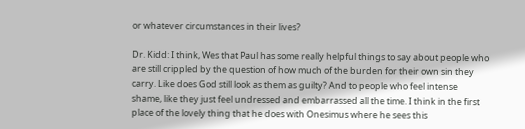or whatever circumstances in their lives?

Dr. Kidd: I think, Wes that Paul has some really helpful things to say about people who are still crippled by the question of how much of the burden for their own sin they carry. Like does God still look as them as guilty? And to people who feel intense shame, like they just feel undressed and embarrassed all the time. I think in the first place of the lovely thing that he does with Onesimus where he sees this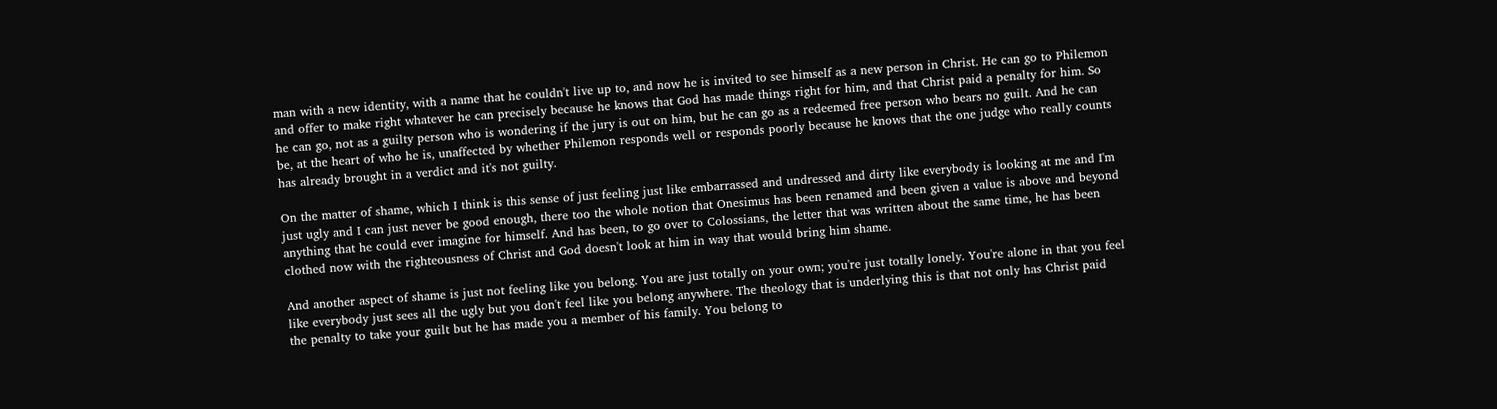man with a new identity, with a name that he couldn't live up to, and now he is invited to see himself as a new person in Christ. He can go to Philemon and offer to make right whatever he can precisely because he knows that God has made things right for him, and that Christ paid a penalty for him. So he can go, not as a guilty person who is wondering if the jury is out on him, but he can go as a redeemed free person who bears no guilt. And he can be, at the heart of who he is, unaffected by whether Philemon responds well or responds poorly because he knows that the one judge who really counts has already brought in a verdict and it's not guilty.

On the matter of shame, which I think is this sense of just feeling just like embarrassed and undressed and dirty like everybody is looking at me and I'm just ugly and I can just never be good enough, there too the whole notion that Onesimus has been renamed and been given a value is above and beyond anything that he could ever imagine for himself. And has been, to go over to Colossians, the letter that was written about the same time, he has been clothed now with the righteousness of Christ and God doesn't look at him in way that would bring him shame.

And another aspect of shame is just not feeling like you belong. You are just totally on your own; you're just totally lonely. You're alone in that you feel like everybody just sees all the ugly but you don't feel like you belong anywhere. The theology that is underlying this is that not only has Christ paid the penalty to take your guilt but he has made you a member of his family. You belong to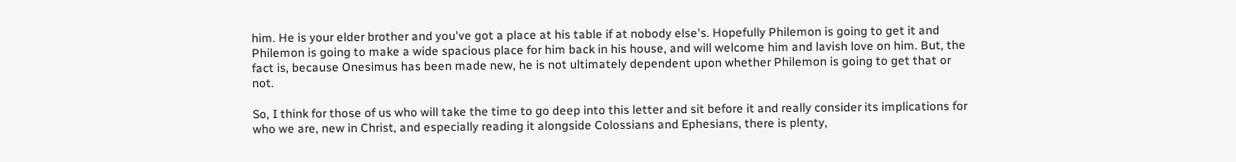him. He is your elder brother and you've got a place at his table if at nobody else's. Hopefully Philemon is going to get it and Philemon is going to make a wide spacious place for him back in his house, and will welcome him and lavish love on him. But, the fact is, because Onesimus has been made new, he is not ultimately dependent upon whether Philemon is going to get that or not.

So, I think for those of us who will take the time to go deep into this letter and sit before it and really consider its implications for who we are, new in Christ, and especially reading it alongside Colossians and Ephesians, there is plenty,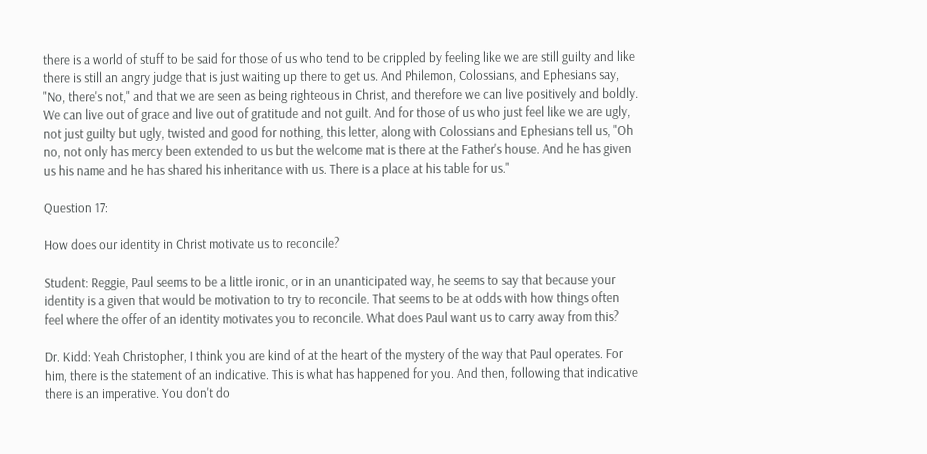there is a world of stuff to be said for those of us who tend to be crippled by feeling like we are still guilty and like there is still an angry judge that is just waiting up there to get us. And Philemon, Colossians, and Ephesians say, "No, there's not," and that we are seen as being righteous in Christ, and therefore we can live positively and boldly. We can live out of grace and live out of gratitude and not guilt. And for those of us who just feel like we are ugly, not just guilty but ugly, twisted and good for nothing, this letter, along with Colossians and Ephesians tell us, "Oh no, not only has mercy been extended to us but the welcome mat is there at the Father's house. And he has given us his name and he has shared his inheritance with us. There is a place at his table for us."

Question 17:

How does our identity in Christ motivate us to reconcile?

Student: Reggie, Paul seems to be a little ironic, or in an unanticipated way, he seems to say that because your identity is a given that would be motivation to try to reconcile. That seems to be at odds with how things often feel where the offer of an identity motivates you to reconcile. What does Paul want us to carry away from this?

Dr. Kidd: Yeah Christopher, I think you are kind of at the heart of the mystery of the way that Paul operates. For him, there is the statement of an indicative. This is what has happened for you. And then, following that indicative there is an imperative. You don't do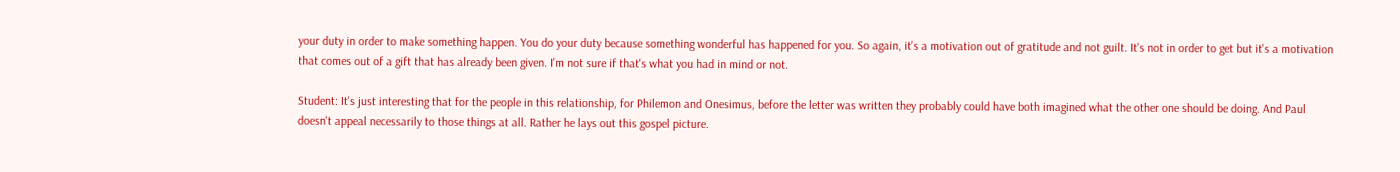your duty in order to make something happen. You do your duty because something wonderful has happened for you. So again, it's a motivation out of gratitude and not guilt. It's not in order to get but it's a motivation that comes out of a gift that has already been given. I'm not sure if that's what you had in mind or not.

Student: It's just interesting that for the people in this relationship, for Philemon and Onesimus, before the letter was written they probably could have both imagined what the other one should be doing. And Paul doesn't appeal necessarily to those things at all. Rather he lays out this gospel picture.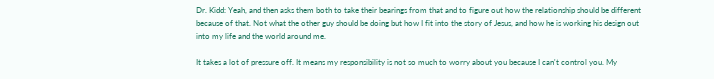Dr. Kidd: Yeah, and then asks them both to take their bearings from that and to figure out how the relationship should be different because of that. Not what the other guy should be doing but how I fit into the story of Jesus, and how he is working his design out into my life and the world around me.

It takes a lot of pressure off. It means my responsibility is not so much to worry about you because I can't control you. My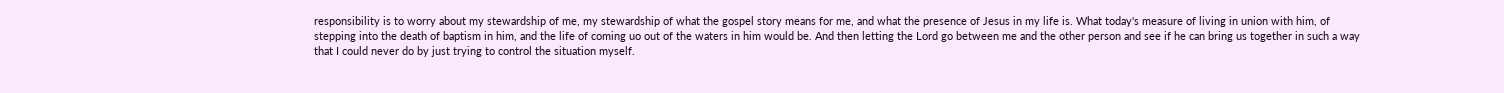responsibility is to worry about my stewardship of me, my stewardship of what the gospel story means for me, and what the presence of Jesus in my life is. What today's measure of living in union with him, of stepping into the death of baptism in him, and the life of coming uo out of the waters in him would be. And then letting the Lord go between me and the other person and see if he can bring us together in such a way that I could never do by just trying to control the situation myself.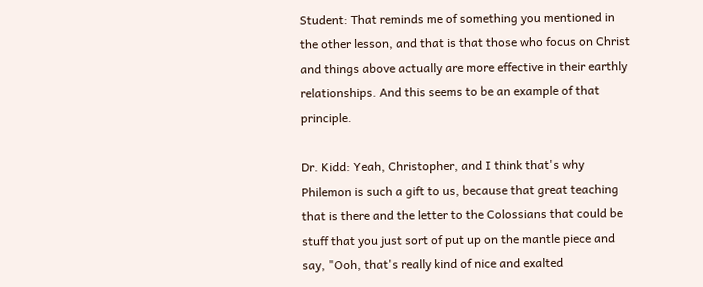Student: That reminds me of something you mentioned in the other lesson, and that is that those who focus on Christ and things above actually are more effective in their earthly relationships. And this seems to be an example of that principle.

Dr. Kidd: Yeah, Christopher, and I think that's why Philemon is such a gift to us, because that great teaching that is there and the letter to the Colossians that could be stuff that you just sort of put up on the mantle piece and say, "Ooh, that's really kind of nice and exalted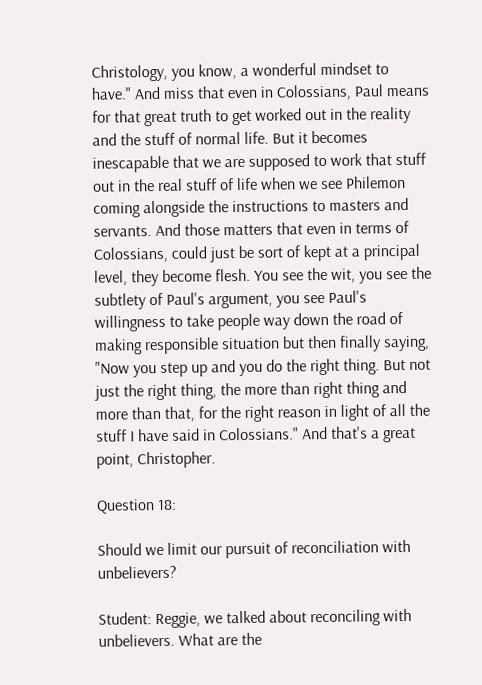Christology, you know, a wonderful mindset to have." And miss that even in Colossians, Paul means for that great truth to get worked out in the reality and the stuff of normal life. But it becomes inescapable that we are supposed to work that stuff out in the real stuff of life when we see Philemon coming alongside the instructions to masters and servants. And those matters that even in terms of Colossians, could just be sort of kept at a principal level, they become flesh. You see the wit, you see the subtlety of Paul's argument, you see Paul's willingness to take people way down the road of making responsible situation but then finally saying, "Now you step up and you do the right thing. But not just the right thing, the more than right thing and more than that, for the right reason in light of all the stuff I have said in Colossians." And that's a great point, Christopher.

Question 18:

Should we limit our pursuit of reconciliation with unbelievers?

Student: Reggie, we talked about reconciling with unbelievers. What are the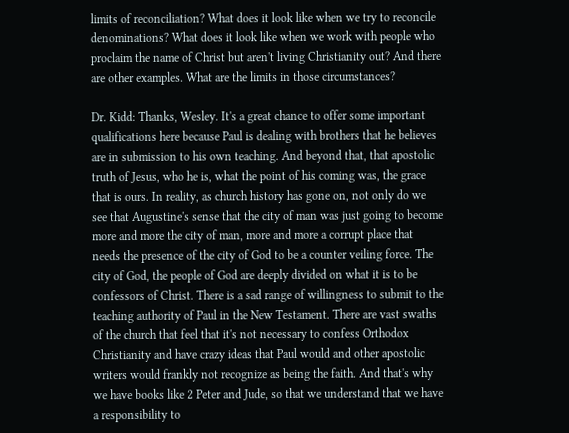limits of reconciliation? What does it look like when we try to reconcile denominations? What does it look like when we work with people who proclaim the name of Christ but aren't living Christianity out? And there are other examples. What are the limits in those circumstances?

Dr. Kidd: Thanks, Wesley. It's a great chance to offer some important qualifications here because Paul is dealing with brothers that he believes are in submission to his own teaching. And beyond that, that apostolic truth of Jesus, who he is, what the point of his coming was, the grace that is ours. In reality, as church history has gone on, not only do we see that Augustine's sense that the city of man was just going to become more and more the city of man, more and more a corrupt place that needs the presence of the city of God to be a counter veiling force. The city of God, the people of God are deeply divided on what it is to be confessors of Christ. There is a sad range of willingness to submit to the teaching authority of Paul in the New Testament. There are vast swaths of the church that feel that it's not necessary to confess Orthodox Christianity and have crazy ideas that Paul would and other apostolic writers would frankly not recognize as being the faith. And that's why we have books like 2 Peter and Jude, so that we understand that we have a responsibility to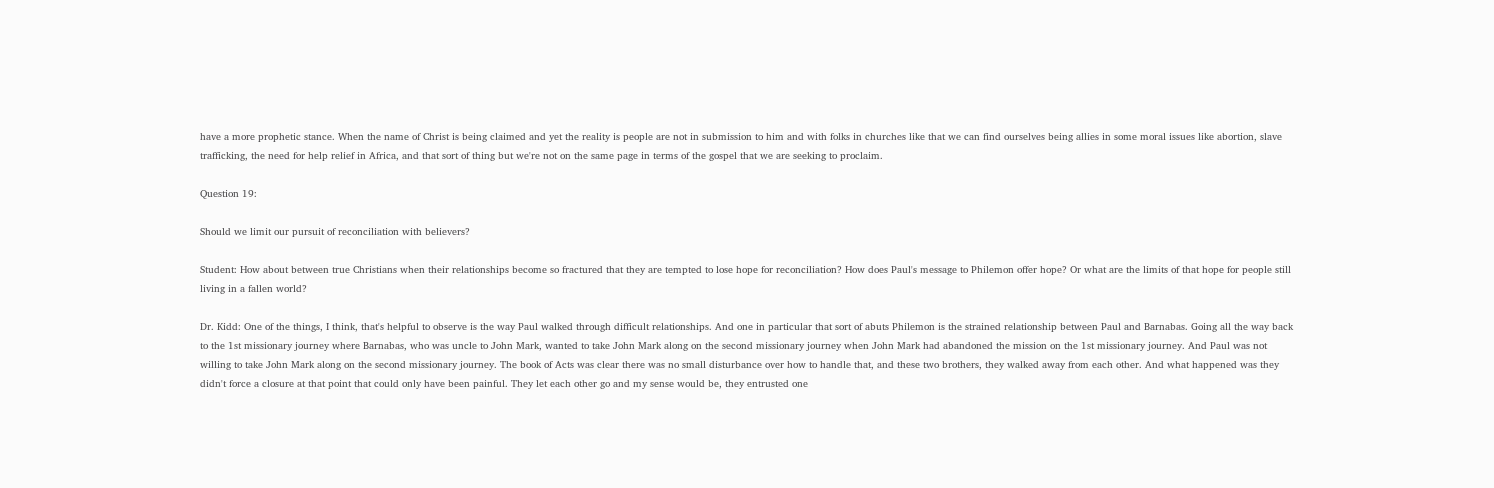have a more prophetic stance. When the name of Christ is being claimed and yet the reality is people are not in submission to him and with folks in churches like that we can find ourselves being allies in some moral issues like abortion, slave trafficking, the need for help relief in Africa, and that sort of thing but we're not on the same page in terms of the gospel that we are seeking to proclaim.

Question 19:

Should we limit our pursuit of reconciliation with believers?

Student: How about between true Christians when their relationships become so fractured that they are tempted to lose hope for reconciliation? How does Paul's message to Philemon offer hope? Or what are the limits of that hope for people still living in a fallen world?

Dr. Kidd: One of the things, I think, that's helpful to observe is the way Paul walked through difficult relationships. And one in particular that sort of abuts Philemon is the strained relationship between Paul and Barnabas. Going all the way back to the 1st missionary journey where Barnabas, who was uncle to John Mark, wanted to take John Mark along on the second missionary journey when John Mark had abandoned the mission on the 1st missionary journey. And Paul was not willing to take John Mark along on the second missionary journey. The book of Acts was clear there was no small disturbance over how to handle that, and these two brothers, they walked away from each other. And what happened was they didn't force a closure at that point that could only have been painful. They let each other go and my sense would be, they entrusted one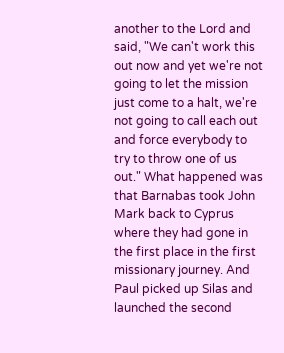another to the Lord and said, "We can't work this out now and yet we're not going to let the mission just come to a halt, we're not going to call each out and force everybody to try to throw one of us out." What happened was that Barnabas took John Mark back to Cyprus where they had gone in the first place in the first missionary journey. And Paul picked up Silas and launched the second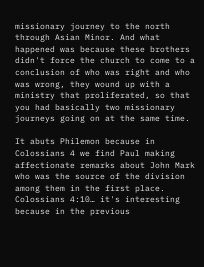missionary journey to the north through Asian Minor. And what happened was because these brothers didn't force the church to come to a conclusion of who was right and who was wrong, they wound up with a ministry that proliferated, so that you had basically two missionary journeys going on at the same time.

It abuts Philemon because in Colossians 4 we find Paul making affectionate remarks about John Mark who was the source of the division among them in the first place. Colossians 4:10… it's interesting because in the previous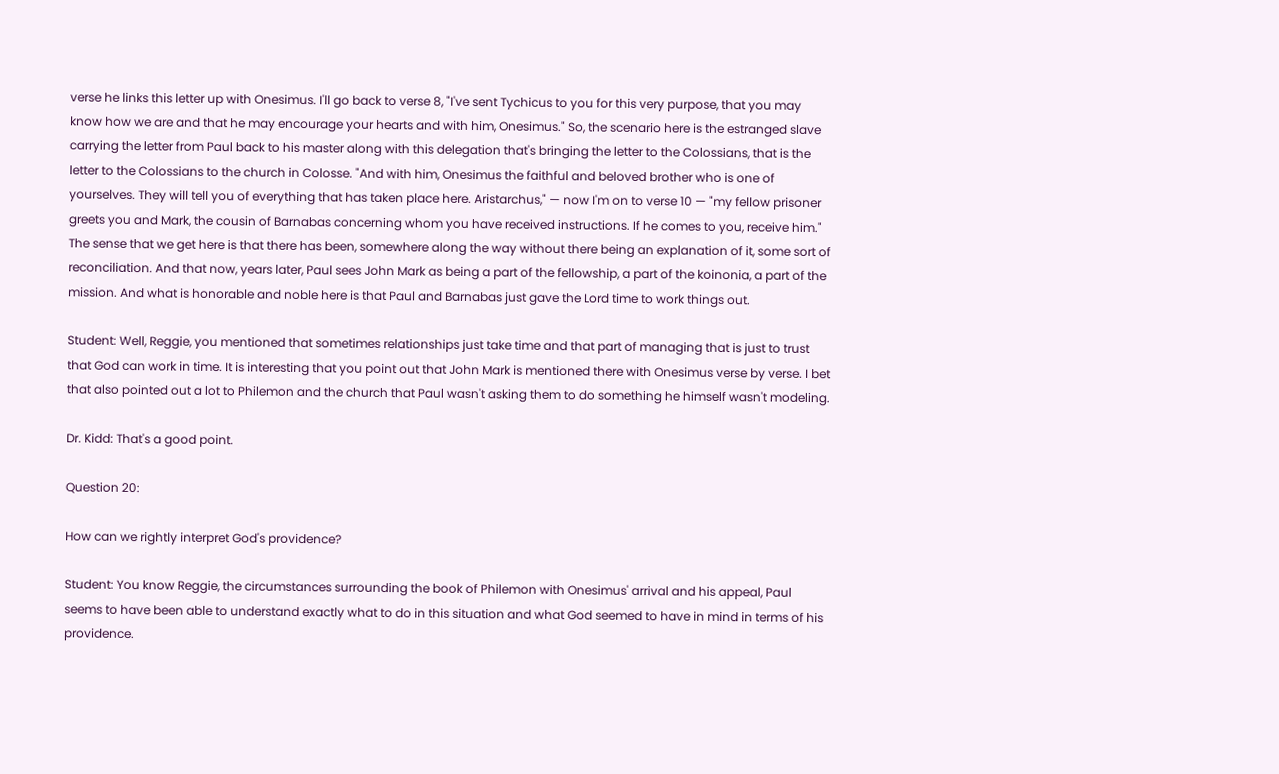verse he links this letter up with Onesimus. I'll go back to verse 8, "I've sent Tychicus to you for this very purpose, that you may know how we are and that he may encourage your hearts and with him, Onesimus." So, the scenario here is the estranged slave carrying the letter from Paul back to his master along with this delegation that's bringing the letter to the Colossians, that is the letter to the Colossians to the church in Colosse. "And with him, Onesimus the faithful and beloved brother who is one of yourselves. They will tell you of everything that has taken place here. Aristarchus," — now I'm on to verse 10 — "my fellow prisoner greets you and Mark, the cousin of Barnabas concerning whom you have received instructions. If he comes to you, receive him." The sense that we get here is that there has been, somewhere along the way without there being an explanation of it, some sort of reconciliation. And that now, years later, Paul sees John Mark as being a part of the fellowship, a part of the koinonia, a part of the mission. And what is honorable and noble here is that Paul and Barnabas just gave the Lord time to work things out.

Student: Well, Reggie, you mentioned that sometimes relationships just take time and that part of managing that is just to trust that God can work in time. It is interesting that you point out that John Mark is mentioned there with Onesimus verse by verse. I bet that also pointed out a lot to Philemon and the church that Paul wasn't asking them to do something he himself wasn't modeling.

Dr. Kidd: That's a good point.

Question 20:

How can we rightly interpret God's providence?

Student: You know Reggie, the circumstances surrounding the book of Philemon with Onesimus' arrival and his appeal, Paul seems to have been able to understand exactly what to do in this situation and what God seemed to have in mind in terms of his providence.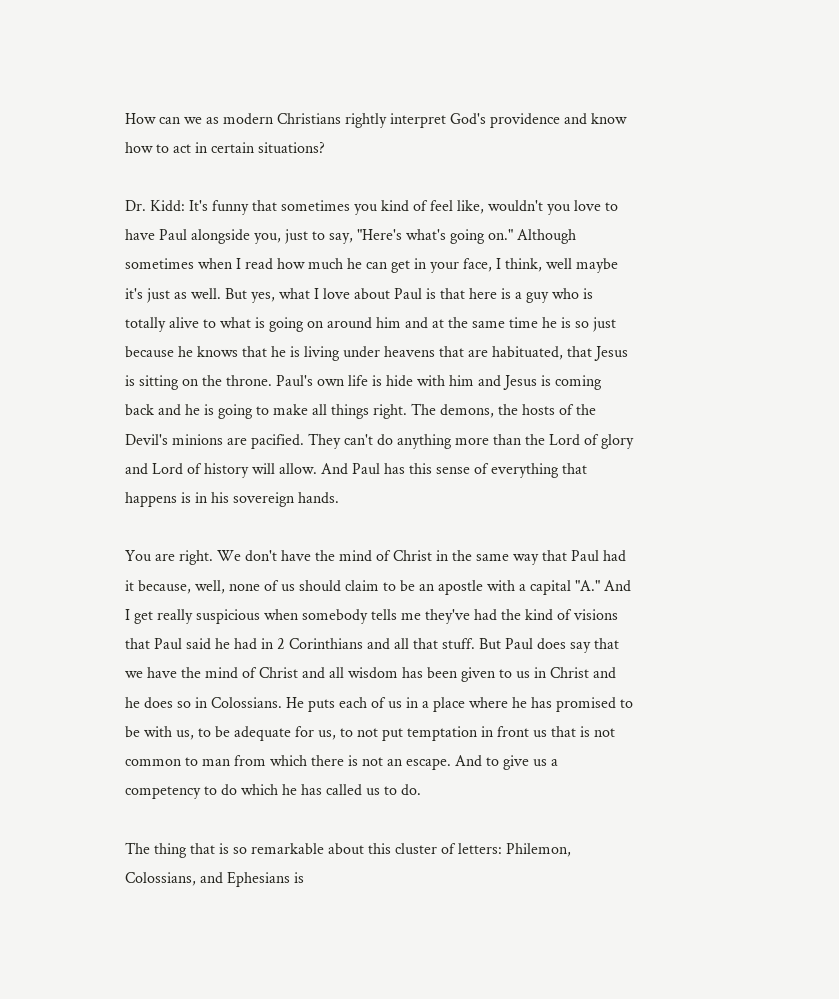How can we as modern Christians rightly interpret God's providence and know how to act in certain situations?

Dr. Kidd: It's funny that sometimes you kind of feel like, wouldn't you love to have Paul alongside you, just to say, "Here's what's going on." Although sometimes when I read how much he can get in your face, I think, well maybe it's just as well. But yes, what I love about Paul is that here is a guy who is totally alive to what is going on around him and at the same time he is so just because he knows that he is living under heavens that are habituated, that Jesus is sitting on the throne. Paul's own life is hide with him and Jesus is coming back and he is going to make all things right. The demons, the hosts of the Devil's minions are pacified. They can't do anything more than the Lord of glory and Lord of history will allow. And Paul has this sense of everything that happens is in his sovereign hands.

You are right. We don't have the mind of Christ in the same way that Paul had it because, well, none of us should claim to be an apostle with a capital "A." And I get really suspicious when somebody tells me they've had the kind of visions that Paul said he had in 2 Corinthians and all that stuff. But Paul does say that we have the mind of Christ and all wisdom has been given to us in Christ and he does so in Colossians. He puts each of us in a place where he has promised to be with us, to be adequate for us, to not put temptation in front us that is not common to man from which there is not an escape. And to give us a competency to do which he has called us to do.

The thing that is so remarkable about this cluster of letters: Philemon, Colossians, and Ephesians is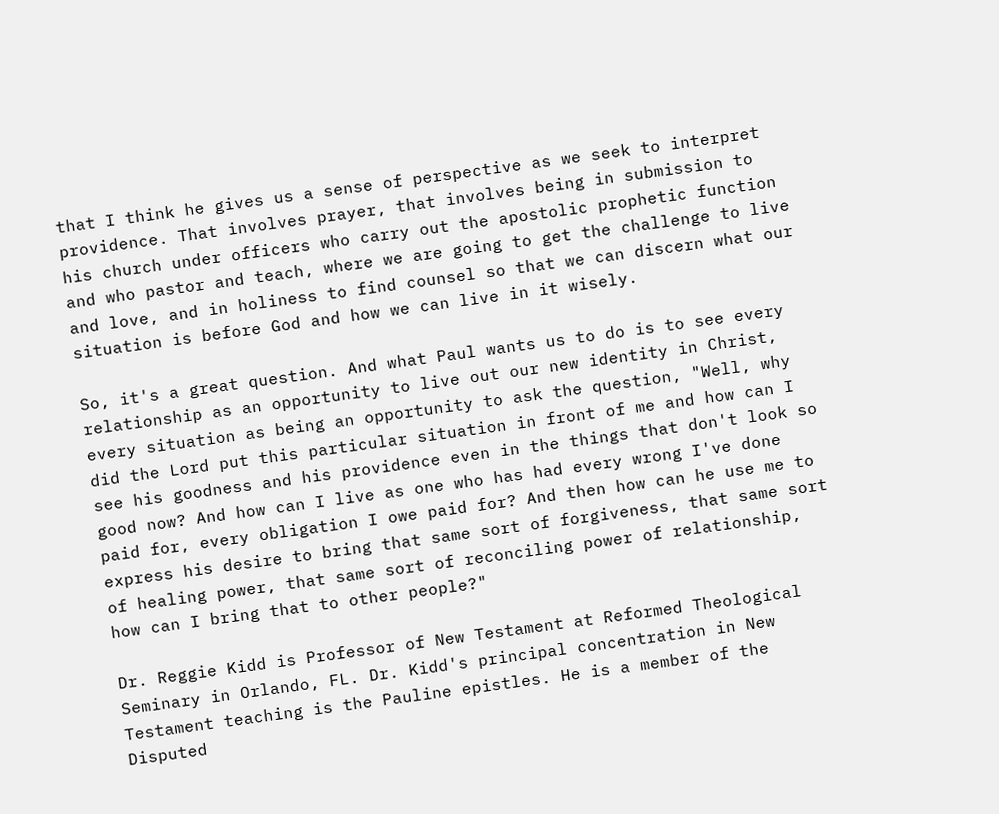that I think he gives us a sense of perspective as we seek to interpret providence. That involves prayer, that involves being in submission to his church under officers who carry out the apostolic prophetic function and who pastor and teach, where we are going to get the challenge to live and love, and in holiness to find counsel so that we can discern what our situation is before God and how we can live in it wisely.

So, it's a great question. And what Paul wants us to do is to see every relationship as an opportunity to live out our new identity in Christ, every situation as being an opportunity to ask the question, "Well, why did the Lord put this particular situation in front of me and how can I see his goodness and his providence even in the things that don't look so good now? And how can I live as one who has had every wrong I've done paid for, every obligation I owe paid for? And then how can he use me to express his desire to bring that same sort of forgiveness, that same sort of healing power, that same sort of reconciling power of relationship, how can I bring that to other people?"

Dr. Reggie Kidd is Professor of New Testament at Reformed Theological Seminary in Orlando, FL. Dr. Kidd's principal concentration in New Testament teaching is the Pauline epistles. He is a member of the Disputed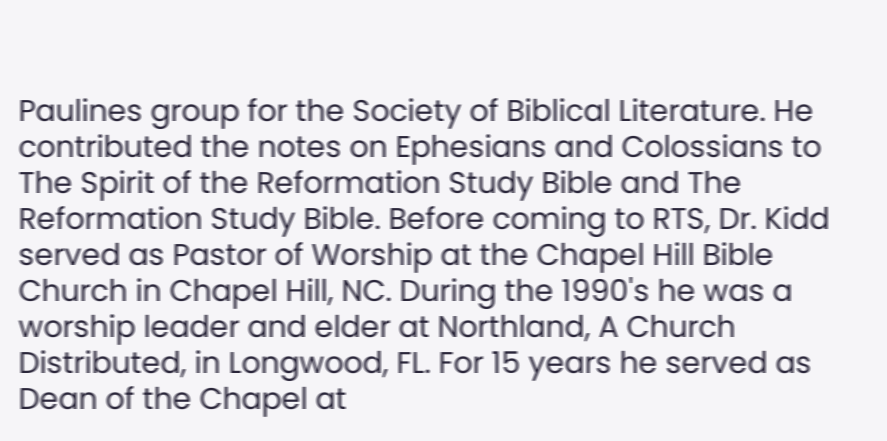Paulines group for the Society of Biblical Literature. He contributed the notes on Ephesians and Colossians to The Spirit of the Reformation Study Bible and The Reformation Study Bible. Before coming to RTS, Dr. Kidd served as Pastor of Worship at the Chapel Hill Bible Church in Chapel Hill, NC. During the 1990's he was a worship leader and elder at Northland, A Church Distributed, in Longwood, FL. For 15 years he served as Dean of the Chapel at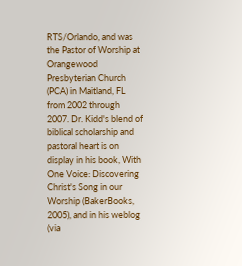RTS/Orlando, and was the Pastor of Worship at Orangewood Presbyterian Church (PCA) in Maitland, FL from 2002 through 2007. Dr. Kidd's blend of biblical scholarship and pastoral heart is on display in his book, With One Voice: Discovering Christ's Song in our Worship (BakerBooks, 2005), and in his weblog (via